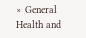× General Health and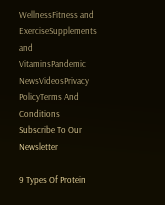WellnessFitness and ExerciseSupplements and VitaminsPandemic NewsVideosPrivacy PolicyTerms And Conditions
Subscribe To Our Newsletter

9 Types Of Protein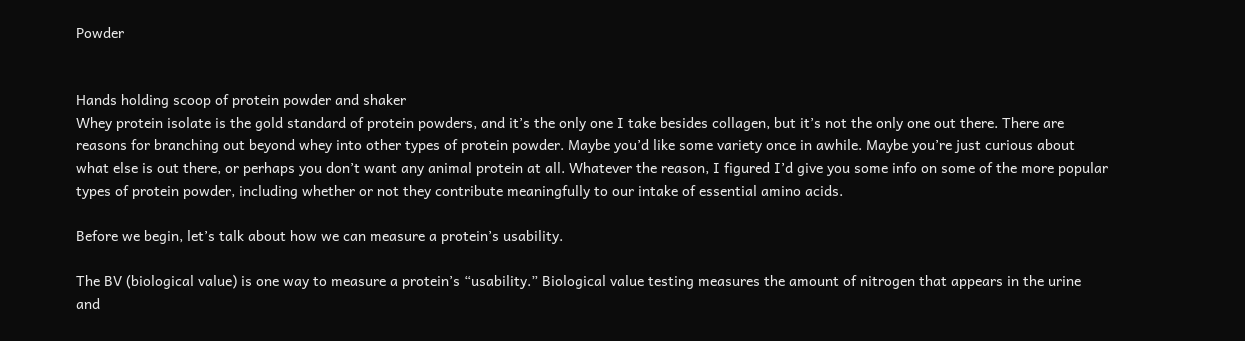Powder


Hands holding scoop of protein powder and shaker
Whey protein isolate is the gold standard of protein powders, and it’s the only one I take besides collagen, but it’s not the only one out there. There are reasons for branching out beyond whey into other types of protein powder. Maybe you’d like some variety once in awhile. Maybe you’re just curious about what else is out there, or perhaps you don’t want any animal protein at all. Whatever the reason, I figured I’d give you some info on some of the more popular types of protein powder, including whether or not they contribute meaningfully to our intake of essential amino acids.

Before we begin, let’s talk about how we can measure a protein’s usability.

The BV (biological value) is one way to measure a protein’s “usability.” Biological value testing measures the amount of nitrogen that appears in the urine and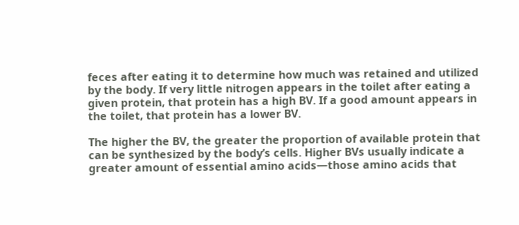feces after eating it to determine how much was retained and utilized by the body. If very little nitrogen appears in the toilet after eating a given protein, that protein has a high BV. If a good amount appears in the toilet, that protein has a lower BV.

The higher the BV, the greater the proportion of available protein that can be synthesized by the body’s cells. Higher BVs usually indicate a greater amount of essential amino acids—those amino acids that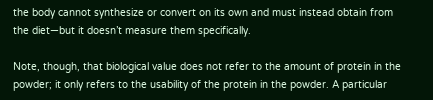the body cannot synthesize or convert on its own and must instead obtain from the diet—but it doesn’t measure them specifically.

Note, though, that biological value does not refer to the amount of protein in the powder; it only refers to the usability of the protein in the powder. A particular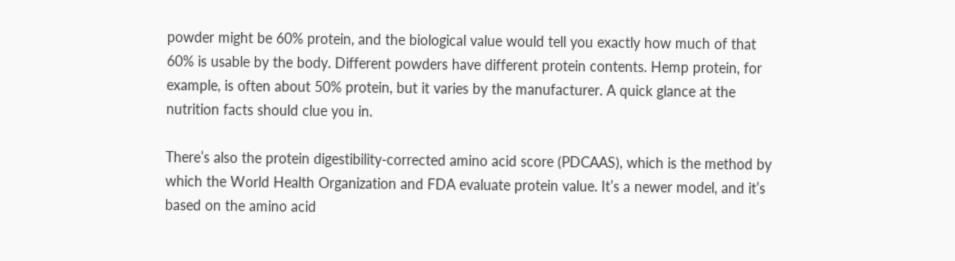powder might be 60% protein, and the biological value would tell you exactly how much of that 60% is usable by the body. Different powders have different protein contents. Hemp protein, for example, is often about 50% protein, but it varies by the manufacturer. A quick glance at the nutrition facts should clue you in.

There’s also the protein digestibility-corrected amino acid score (PDCAAS), which is the method by which the World Health Organization and FDA evaluate protein value. It’s a newer model, and it’s based on the amino acid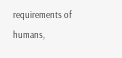requirements of humans,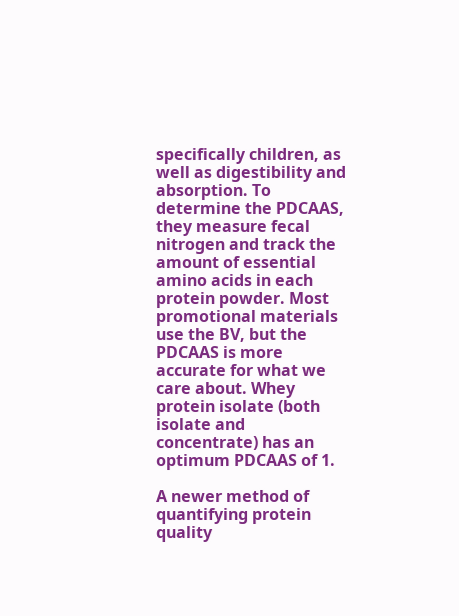specifically children, as well as digestibility and absorption. To determine the PDCAAS, they measure fecal nitrogen and track the amount of essential amino acids in each protein powder. Most promotional materials use the BV, but the PDCAAS is more accurate for what we care about. Whey protein isolate (both isolate and concentrate) has an optimum PDCAAS of 1.

A newer method of quantifying protein quality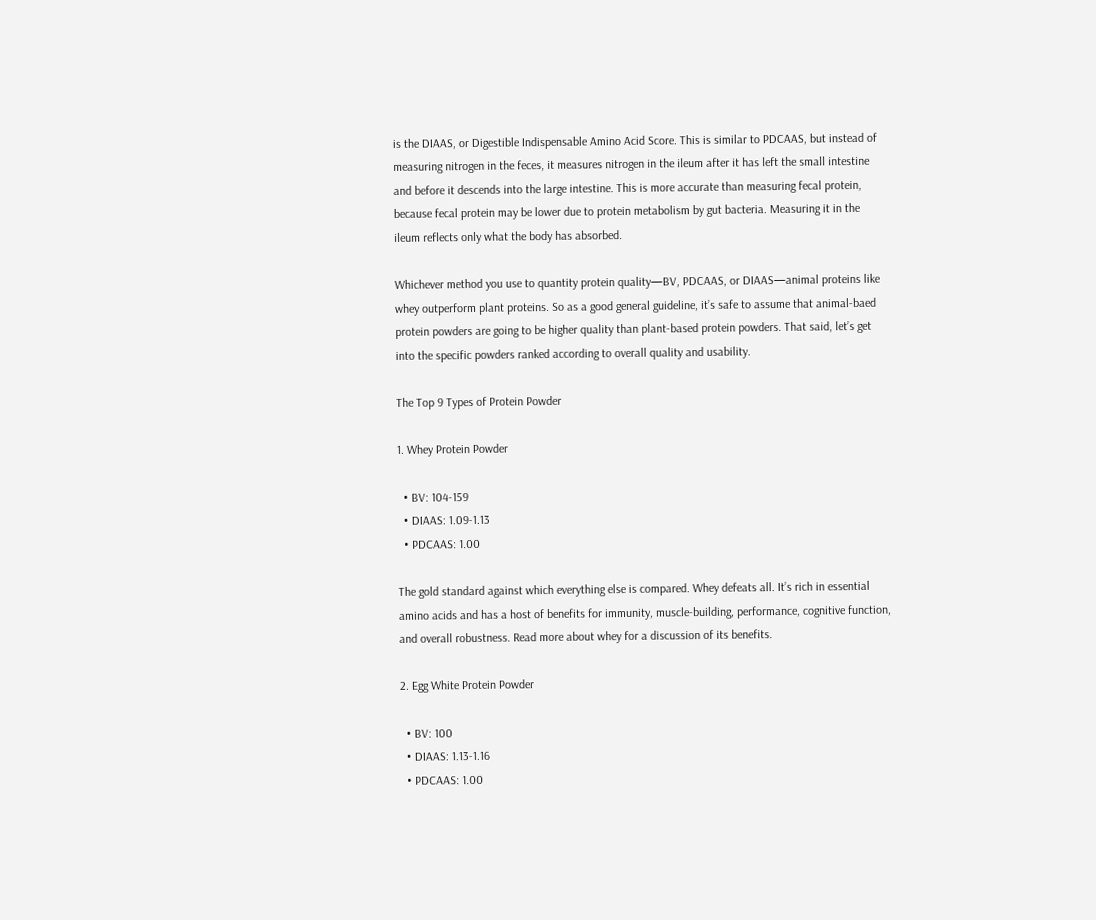is the DIAAS, or Digestible Indispensable Amino Acid Score. This is similar to PDCAAS, but instead of measuring nitrogen in the feces, it measures nitrogen in the ileum after it has left the small intestine and before it descends into the large intestine. This is more accurate than measuring fecal protein, because fecal protein may be lower due to protein metabolism by gut bacteria. Measuring it in the ileum reflects only what the body has absorbed.

Whichever method you use to quantity protein quality—BV, PDCAAS, or DIAAS—animal proteins like whey outperform plant proteins. So as a good general guideline, it’s safe to assume that animal-baed protein powders are going to be higher quality than plant-based protein powders. That said, let’s get into the specific powders ranked according to overall quality and usability.

The Top 9 Types of Protein Powder

1. Whey Protein Powder

  • BV: 104-159
  • DIAAS: 1.09-1.13
  • PDCAAS: 1.00

The gold standard against which everything else is compared. Whey defeats all. It’s rich in essential amino acids and has a host of benefits for immunity, muscle-building, performance, cognitive function, and overall robustness. Read more about whey for a discussion of its benefits.

2. Egg White Protein Powder

  • BV: 100
  • DIAAS: 1.13-1.16
  • PDCAAS: 1.00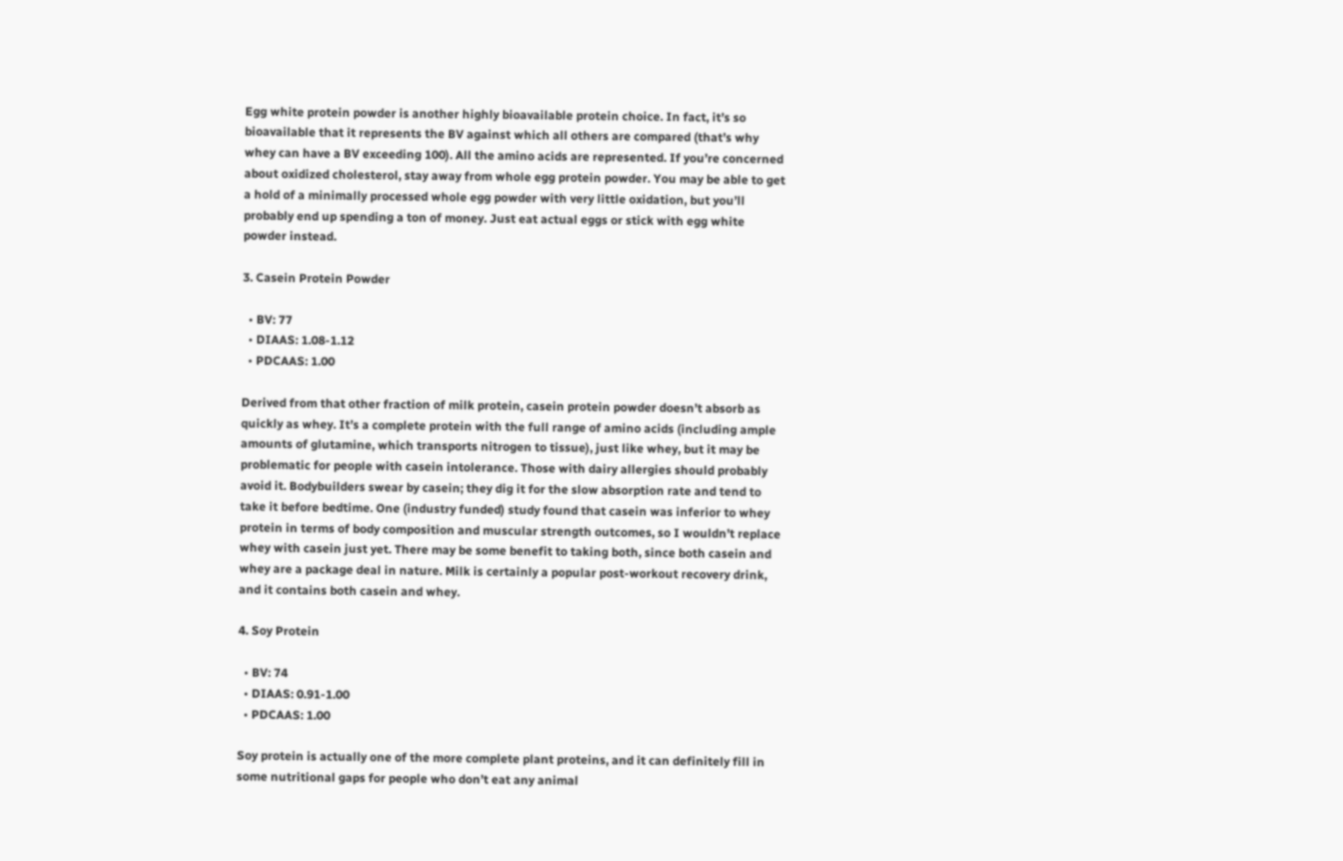Egg white protein powder is another highly bioavailable protein choice. In fact, it’s so bioavailable that it represents the BV against which all others are compared (that’s why whey can have a BV exceeding 100). All the amino acids are represented. If you’re concerned about oxidized cholesterol, stay away from whole egg protein powder. You may be able to get a hold of a minimally processed whole egg powder with very little oxidation, but you’ll probably end up spending a ton of money. Just eat actual eggs or stick with egg white powder instead.

3. Casein Protein Powder

  • BV: 77
  • DIAAS: 1.08-1.12
  • PDCAAS: 1.00

Derived from that other fraction of milk protein, casein protein powder doesn’t absorb as quickly as whey. It’s a complete protein with the full range of amino acids (including ample amounts of glutamine, which transports nitrogen to tissue), just like whey, but it may be problematic for people with casein intolerance. Those with dairy allergies should probably avoid it. Bodybuilders swear by casein; they dig it for the slow absorption rate and tend to take it before bedtime. One (industry funded) study found that casein was inferior to whey protein in terms of body composition and muscular strength outcomes, so I wouldn’t replace whey with casein just yet. There may be some benefit to taking both, since both casein and whey are a package deal in nature. Milk is certainly a popular post-workout recovery drink, and it contains both casein and whey.

4. Soy Protein

  • BV: 74
  • DIAAS: 0.91-1.00
  • PDCAAS: 1.00

Soy protein is actually one of the more complete plant proteins, and it can definitely fill in some nutritional gaps for people who don’t eat any animal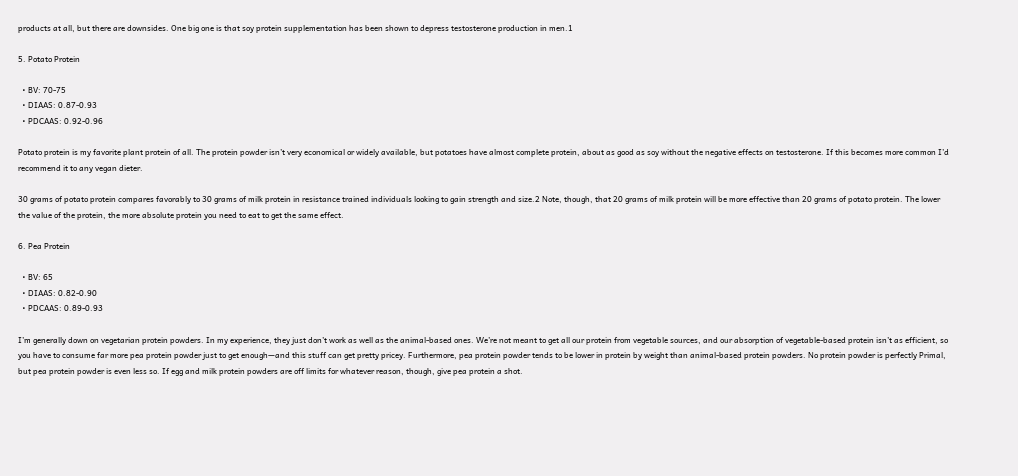products at all, but there are downsides. One big one is that soy protein supplementation has been shown to depress testosterone production in men.1

5. Potato Protein

  • BV: 70-75
  • DIAAS: 0.87-0.93
  • PDCAAS: 0.92-0.96

Potato protein is my favorite plant protein of all. The protein powder isn’t very economical or widely available, but potatoes have almost complete protein, about as good as soy without the negative effects on testosterone. If this becomes more common I’d recommend it to any vegan dieter.

30 grams of potato protein compares favorably to 30 grams of milk protein in resistance trained individuals looking to gain strength and size.2 Note, though, that 20 grams of milk protein will be more effective than 20 grams of potato protein. The lower the value of the protein, the more absolute protein you need to eat to get the same effect.

6. Pea Protein

  • BV: 65
  • DIAAS: 0.82-0.90
  • PDCAAS: 0.89-0.93

I’m generally down on vegetarian protein powders. In my experience, they just don’t work as well as the animal-based ones. We’re not meant to get all our protein from vegetable sources, and our absorption of vegetable-based protein isn’t as efficient, so you have to consume far more pea protein powder just to get enough—and this stuff can get pretty pricey. Furthermore, pea protein powder tends to be lower in protein by weight than animal-based protein powders. No protein powder is perfectly Primal, but pea protein powder is even less so. If egg and milk protein powders are off limits for whatever reason, though, give pea protein a shot.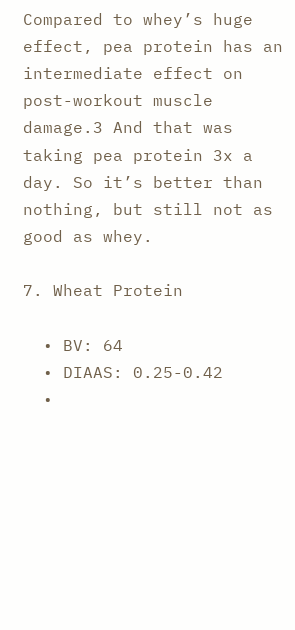Compared to whey’s huge effect, pea protein has an intermediate effect on post-workout muscle damage.3 And that was taking pea protein 3x a day. So it’s better than nothing, but still not as good as whey.

7. Wheat Protein

  • BV: 64
  • DIAAS: 0.25-0.42
  •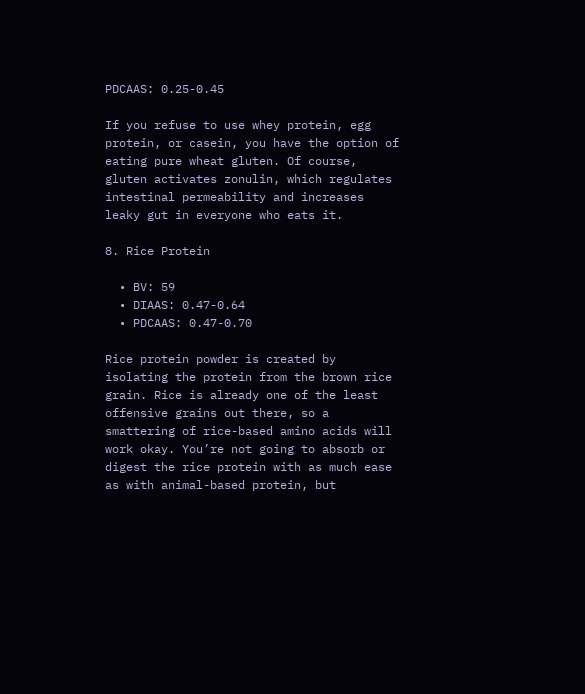PDCAAS: 0.25-0.45

If you refuse to use whey protein, egg protein, or casein, you have the option of eating pure wheat gluten. Of course, gluten activates zonulin, which regulates intestinal permeability and increases leaky gut in everyone who eats it.

8. Rice Protein

  • BV: 59
  • DIAAS: 0.47-0.64
  • PDCAAS: 0.47-0.70

Rice protein powder is created by isolating the protein from the brown rice grain. Rice is already one of the least offensive grains out there, so a smattering of rice-based amino acids will work okay. You’re not going to absorb or digest the rice protein with as much ease as with animal-based protein, but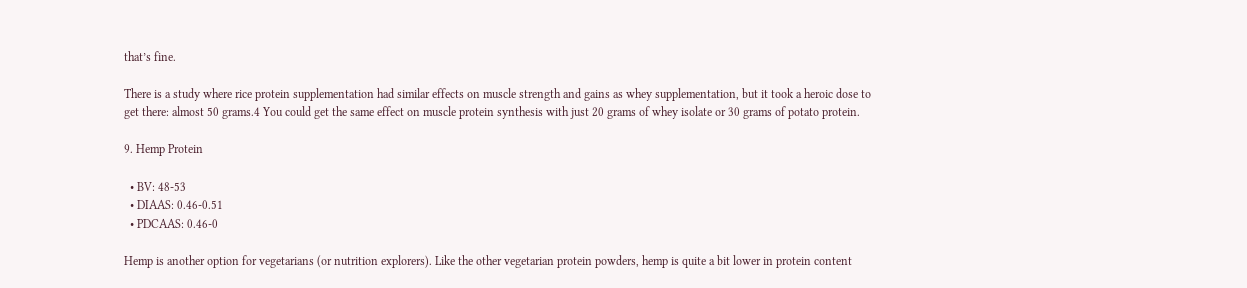that’s fine.

There is a study where rice protein supplementation had similar effects on muscle strength and gains as whey supplementation, but it took a heroic dose to get there: almost 50 grams.4 You could get the same effect on muscle protein synthesis with just 20 grams of whey isolate or 30 grams of potato protein.

9. Hemp Protein

  • BV: 48-53
  • DIAAS: 0.46-0.51
  • PDCAAS: 0.46-0

Hemp is another option for vegetarians (or nutrition explorers). Like the other vegetarian protein powders, hemp is quite a bit lower in protein content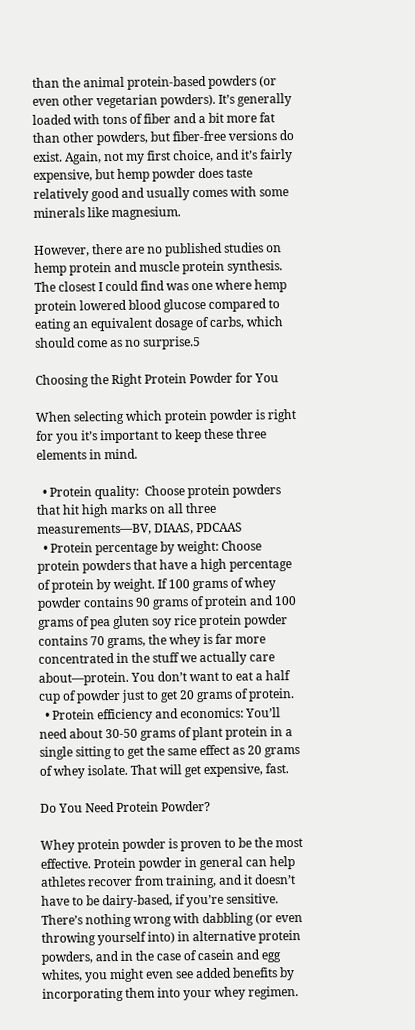than the animal protein-based powders (or even other vegetarian powders). It’s generally loaded with tons of fiber and a bit more fat than other powders, but fiber-free versions do exist. Again, not my first choice, and it’s fairly expensive, but hemp powder does taste relatively good and usually comes with some minerals like magnesium.

However, there are no published studies on hemp protein and muscle protein synthesis. The closest I could find was one where hemp protein lowered blood glucose compared to eating an equivalent dosage of carbs, which should come as no surprise.5

Choosing the Right Protein Powder for You

When selecting which protein powder is right for you it’s important to keep these three elements in mind.

  • Protein quality:  Choose protein powders that hit high marks on all three measurements—BV, DIAAS, PDCAAS
  • Protein percentage by weight: Choose protein powders that have a high percentage of protein by weight. If 100 grams of whey powder contains 90 grams of protein and 100 grams of pea gluten soy rice protein powder contains 70 grams, the whey is far more concentrated in the stuff we actually care about—protein. You don’t want to eat a half cup of powder just to get 20 grams of protein.
  • Protein efficiency and economics: You’ll need about 30-50 grams of plant protein in a single sitting to get the same effect as 20 grams of whey isolate. That will get expensive, fast.

Do You Need Protein Powder?

Whey protein powder is proven to be the most effective. Protein powder in general can help athletes recover from training, and it doesn’t have to be dairy-based, if you’re sensitive. There’s nothing wrong with dabbling (or even throwing yourself into) in alternative protein powders, and in the case of casein and egg whites, you might even see added benefits by incorporating them into your whey regimen.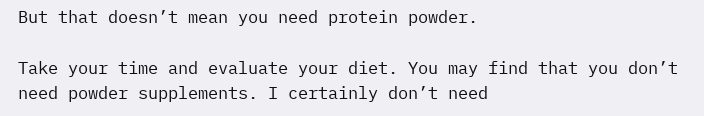But that doesn’t mean you need protein powder.

Take your time and evaluate your diet. You may find that you don’t need powder supplements. I certainly don’t need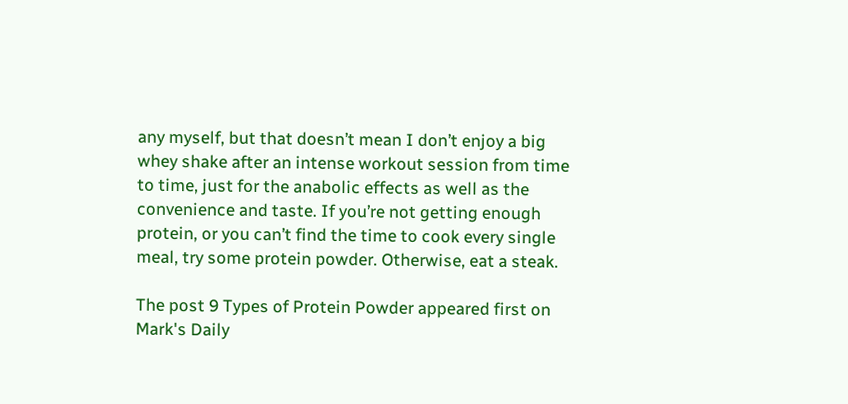any myself, but that doesn’t mean I don’t enjoy a big whey shake after an intense workout session from time to time, just for the anabolic effects as well as the convenience and taste. If you’re not getting enough protein, or you can’t find the time to cook every single meal, try some protein powder. Otherwise, eat a steak.

The post 9 Types of Protein Powder appeared first on Mark's Daily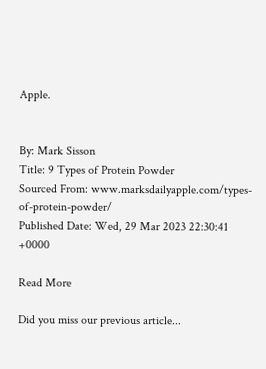Apple.


By: Mark Sisson
Title: 9 Types of Protein Powder
Sourced From: www.marksdailyapple.com/types-of-protein-powder/
Published Date: Wed, 29 Mar 2023 22:30:41 +0000

Read More

Did you miss our previous article...